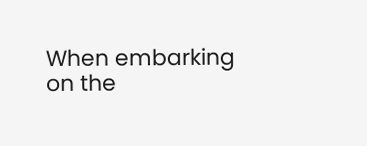When embarking on the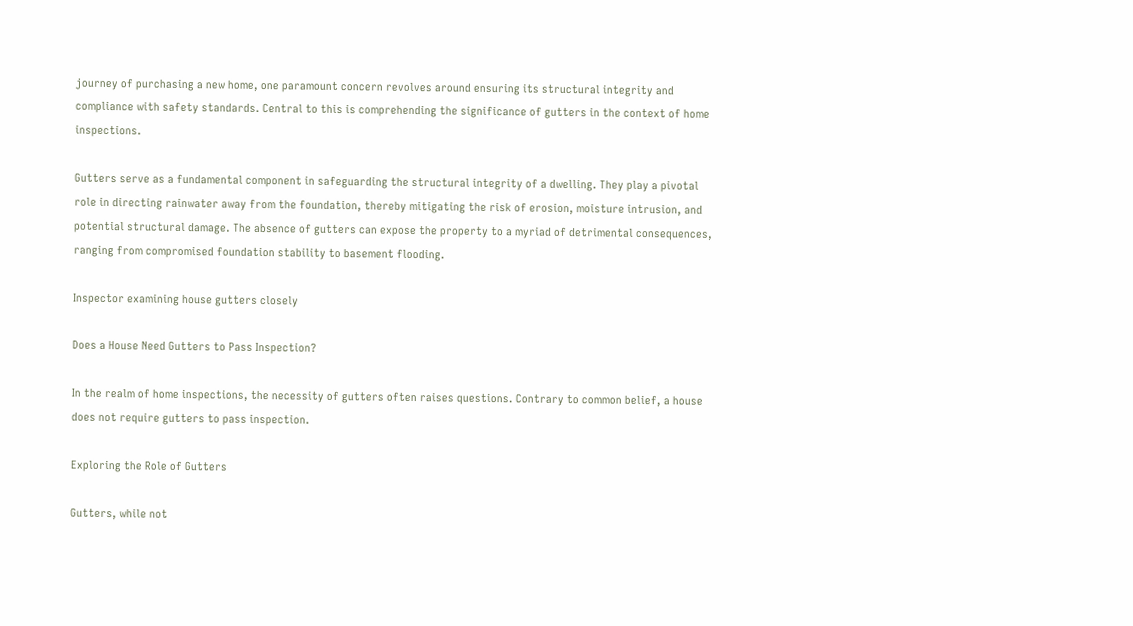journey of purchasing a new home, one paramount concern revolves around ensuring its structural integrity and compliance with safety standards. Central to this is comprehending the significance of gutters in the context of home inspections.

Gutters serve as a fundamental component in safeguarding the structural integrity of a dwelling. They play a pivotal role in directing rainwater away from the foundation, thereby mitigating the risk of erosion, moisture intrusion, and potential structural damage. The absence of gutters can expose the property to a myriad of detrimental consequences, ranging from compromised foundation stability to basement flooding.

Inspector examining house gutters closely

Does a House Need Gutters to Pass Inspection?

In the realm of home inspections, the necessity of gutters often raises questions. Contrary to common belief, a house does not require gutters to pass inspection.

Exploring the Role of Gutters

Gutters, while not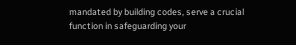mandated by building codes, serve a crucial function in safeguarding your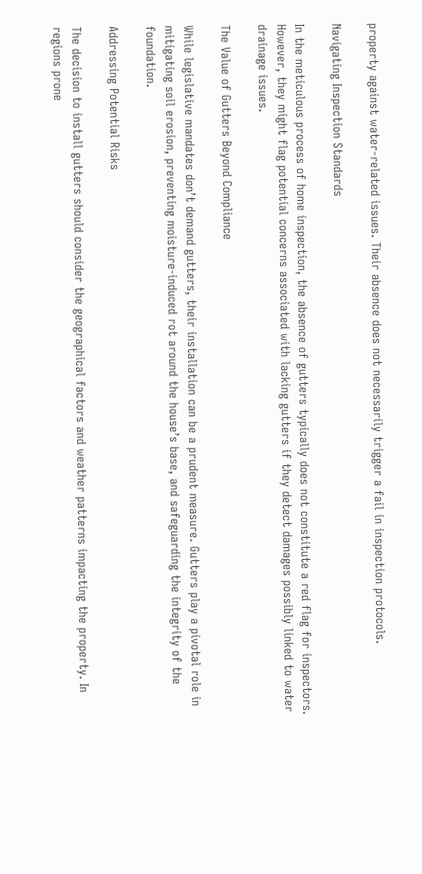property against water-related issues. Their absence does not necessarily trigger a fail in inspection protocols.

Navigating Inspection Standards

In the meticulous process of home inspection, the absence of gutters typically does not constitute a red flag for inspectors. However, they might flag potential concerns associated with lacking gutters if they detect damages possibly linked to water drainage issues.

The Value of Gutters Beyond Compliance

While legislative mandates don’t demand gutters, their installation can be a prudent measure. Gutters play a pivotal role in mitigating soil erosion, preventing moisture-induced rot around the house’s base, and safeguarding the integrity of the foundation.

Addressing Potential Risks

The decision to install gutters should consider the geographical factors and weather patterns impacting the property. In regions prone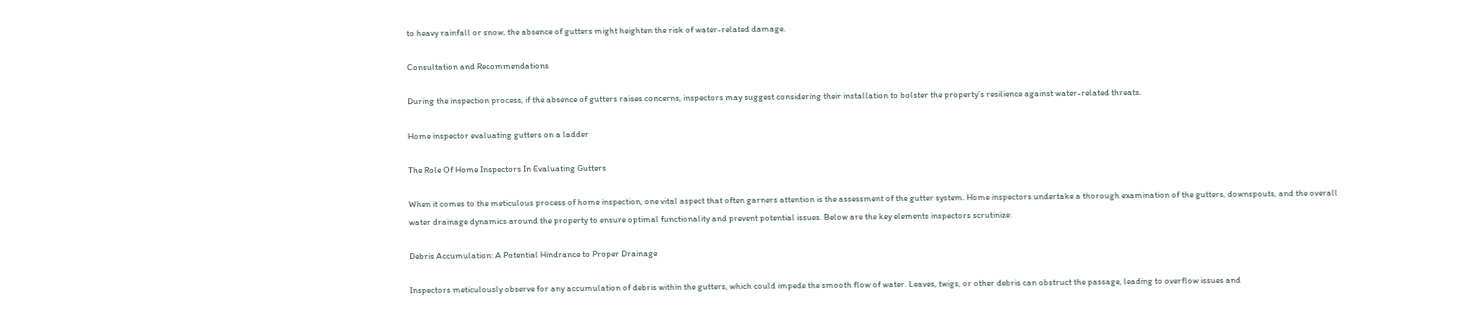to heavy rainfall or snow, the absence of gutters might heighten the risk of water-related damage.

Consultation and Recommendations

During the inspection process, if the absence of gutters raises concerns, inspectors may suggest considering their installation to bolster the property’s resilience against water-related threats.

Home inspector evaluating gutters on a ladder

The Role Of Home Inspectors In Evaluating Gutters

When it comes to the meticulous process of home inspection, one vital aspect that often garners attention is the assessment of the gutter system. Home inspectors undertake a thorough examination of the gutters, downspouts, and the overall water drainage dynamics around the property to ensure optimal functionality and prevent potential issues. Below are the key elements inspectors scrutinize:

Debris Accumulation: A Potential Hindrance to Proper Drainage

Inspectors meticulously observe for any accumulation of debris within the gutters, which could impede the smooth flow of water. Leaves, twigs, or other debris can obstruct the passage, leading to overflow issues and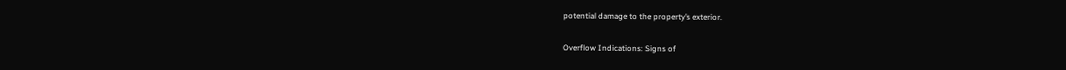potential damage to the property’s exterior.

Overflow Indications: Signs of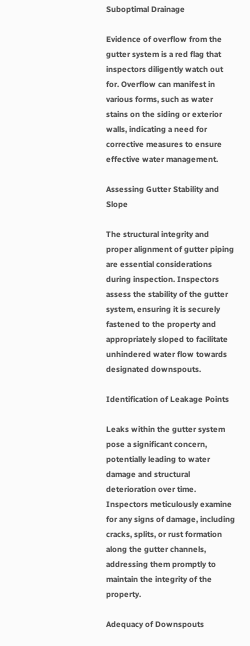Suboptimal Drainage

Evidence of overflow from the gutter system is a red flag that inspectors diligently watch out for. Overflow can manifest in various forms, such as water stains on the siding or exterior walls, indicating a need for corrective measures to ensure effective water management.

Assessing Gutter Stability and Slope

The structural integrity and proper alignment of gutter piping are essential considerations during inspection. Inspectors assess the stability of the gutter system, ensuring it is securely fastened to the property and appropriately sloped to facilitate unhindered water flow towards designated downspouts.

Identification of Leakage Points

Leaks within the gutter system pose a significant concern, potentially leading to water damage and structural deterioration over time. Inspectors meticulously examine for any signs of damage, including cracks, splits, or rust formation along the gutter channels, addressing them promptly to maintain the integrity of the property.

Adequacy of Downspouts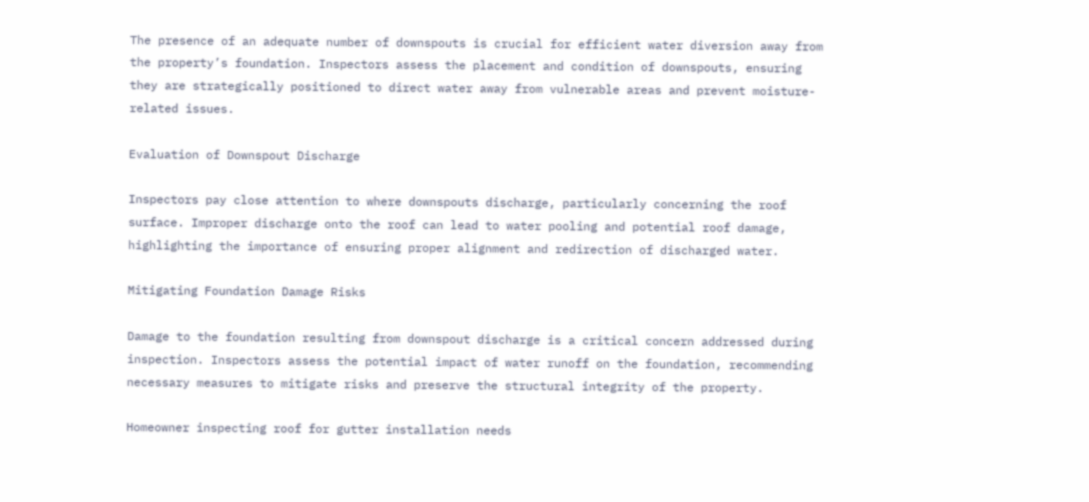The presence of an adequate number of downspouts is crucial for efficient water diversion away from the property’s foundation. Inspectors assess the placement and condition of downspouts, ensuring they are strategically positioned to direct water away from vulnerable areas and prevent moisture-related issues.

Evaluation of Downspout Discharge

Inspectors pay close attention to where downspouts discharge, particularly concerning the roof surface. Improper discharge onto the roof can lead to water pooling and potential roof damage, highlighting the importance of ensuring proper alignment and redirection of discharged water.

Mitigating Foundation Damage Risks

Damage to the foundation resulting from downspout discharge is a critical concern addressed during inspection. Inspectors assess the potential impact of water runoff on the foundation, recommending necessary measures to mitigate risks and preserve the structural integrity of the property.

Homeowner inspecting roof for gutter installation needs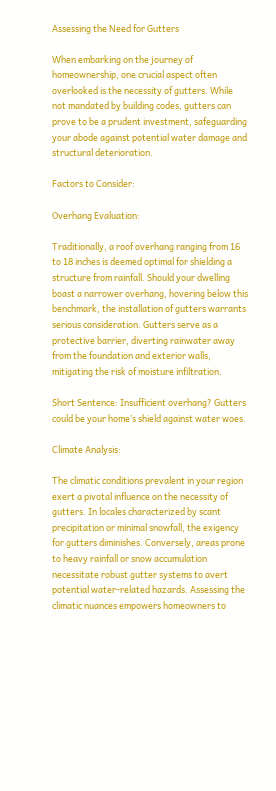Assessing the Need for Gutters

When embarking on the journey of homeownership, one crucial aspect often overlooked is the necessity of gutters. While not mandated by building codes, gutters can prove to be a prudent investment, safeguarding your abode against potential water damage and structural deterioration.

Factors to Consider:

Overhang Evaluation:

Traditionally, a roof overhang ranging from 16 to 18 inches is deemed optimal for shielding a structure from rainfall. Should your dwelling boast a narrower overhang, hovering below this benchmark, the installation of gutters warrants serious consideration. Gutters serve as a protective barrier, diverting rainwater away from the foundation and exterior walls, mitigating the risk of moisture infiltration.

Short Sentence: Insufficient overhang? Gutters could be your home’s shield against water woes.

Climate Analysis:

The climatic conditions prevalent in your region exert a pivotal influence on the necessity of gutters. In locales characterized by scant precipitation or minimal snowfall, the exigency for gutters diminishes. Conversely, areas prone to heavy rainfall or snow accumulation necessitate robust gutter systems to avert potential water-related hazards. Assessing the climatic nuances empowers homeowners to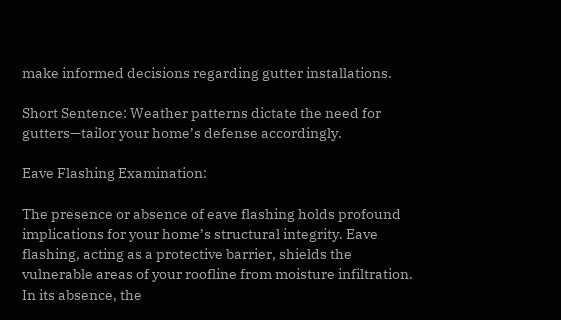make informed decisions regarding gutter installations.

Short Sentence: Weather patterns dictate the need for gutters—tailor your home’s defense accordingly.

Eave Flashing Examination:

The presence or absence of eave flashing holds profound implications for your home’s structural integrity. Eave flashing, acting as a protective barrier, shields the vulnerable areas of your roofline from moisture infiltration. In its absence, the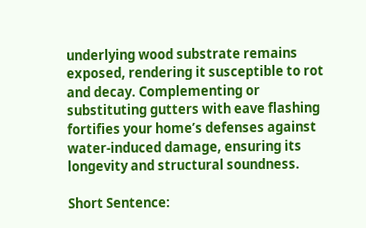underlying wood substrate remains exposed, rendering it susceptible to rot and decay. Complementing or substituting gutters with eave flashing fortifies your home’s defenses against water-induced damage, ensuring its longevity and structural soundness.

Short Sentence: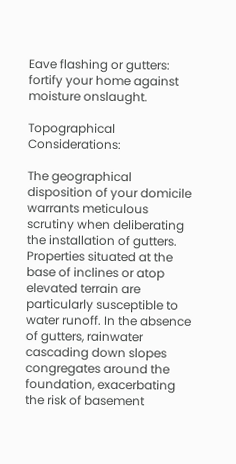Eave flashing or gutters: fortify your home against moisture onslaught.

Topographical Considerations:

The geographical disposition of your domicile warrants meticulous scrutiny when deliberating the installation of gutters. Properties situated at the base of inclines or atop elevated terrain are particularly susceptible to water runoff. In the absence of gutters, rainwater cascading down slopes congregates around the foundation, exacerbating the risk of basement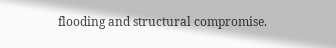flooding and structural compromise.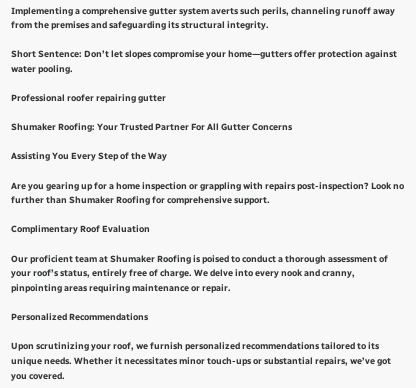Implementing a comprehensive gutter system averts such perils, channeling runoff away from the premises and safeguarding its structural integrity.

Short Sentence: Don’t let slopes compromise your home—gutters offer protection against water pooling.

Professional roofer repairing gutter

Shumaker Roofing: Your Trusted Partner For All Gutter Concerns

Assisting You Every Step of the Way

Are you gearing up for a home inspection or grappling with repairs post-inspection? Look no further than Shumaker Roofing for comprehensive support.

Complimentary Roof Evaluation

Our proficient team at Shumaker Roofing is poised to conduct a thorough assessment of your roof’s status, entirely free of charge. We delve into every nook and cranny, pinpointing areas requiring maintenance or repair.

Personalized Recommendations

Upon scrutinizing your roof, we furnish personalized recommendations tailored to its unique needs. Whether it necessitates minor touch-ups or substantial repairs, we’ve got you covered.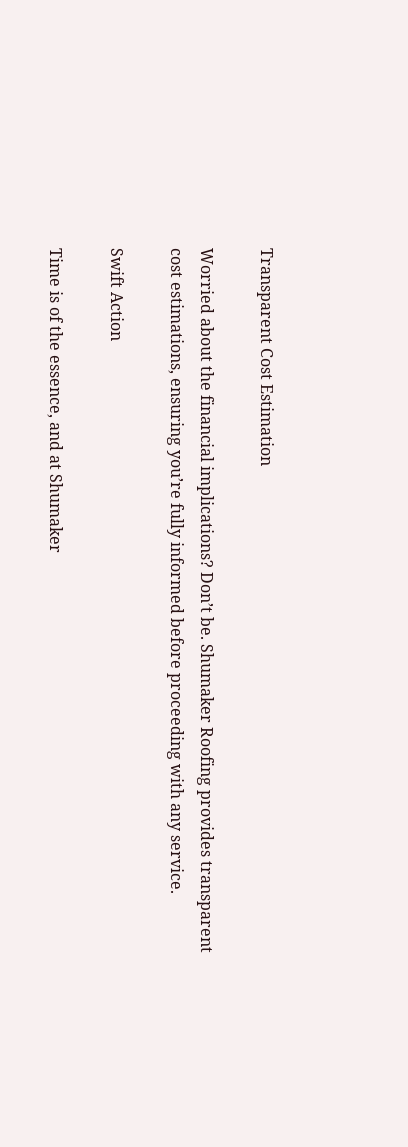Transparent Cost Estimation

Worried about the financial implications? Don’t be. Shumaker Roofing provides transparent cost estimations, ensuring you’re fully informed before proceeding with any service.

Swift Action

Time is of the essence, and at Shumaker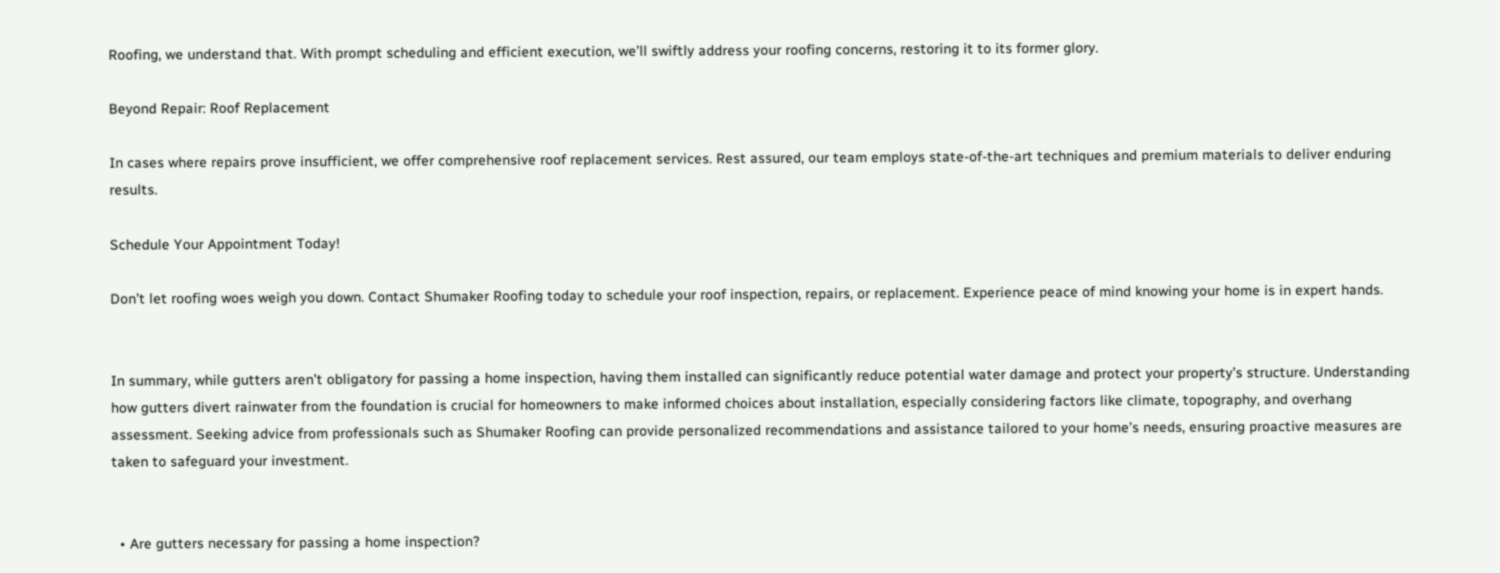Roofing, we understand that. With prompt scheduling and efficient execution, we’ll swiftly address your roofing concerns, restoring it to its former glory.

Beyond Repair: Roof Replacement

In cases where repairs prove insufficient, we offer comprehensive roof replacement services. Rest assured, our team employs state-of-the-art techniques and premium materials to deliver enduring results.

Schedule Your Appointment Today!

Don’t let roofing woes weigh you down. Contact Shumaker Roofing today to schedule your roof inspection, repairs, or replacement. Experience peace of mind knowing your home is in expert hands.


In summary, while gutters aren’t obligatory for passing a home inspection, having them installed can significantly reduce potential water damage and protect your property’s structure. Understanding how gutters divert rainwater from the foundation is crucial for homeowners to make informed choices about installation, especially considering factors like climate, topography, and overhang assessment. Seeking advice from professionals such as Shumaker Roofing can provide personalized recommendations and assistance tailored to your home’s needs, ensuring proactive measures are taken to safeguard your investment.


  • Are gutters necessary for passing a home inspection?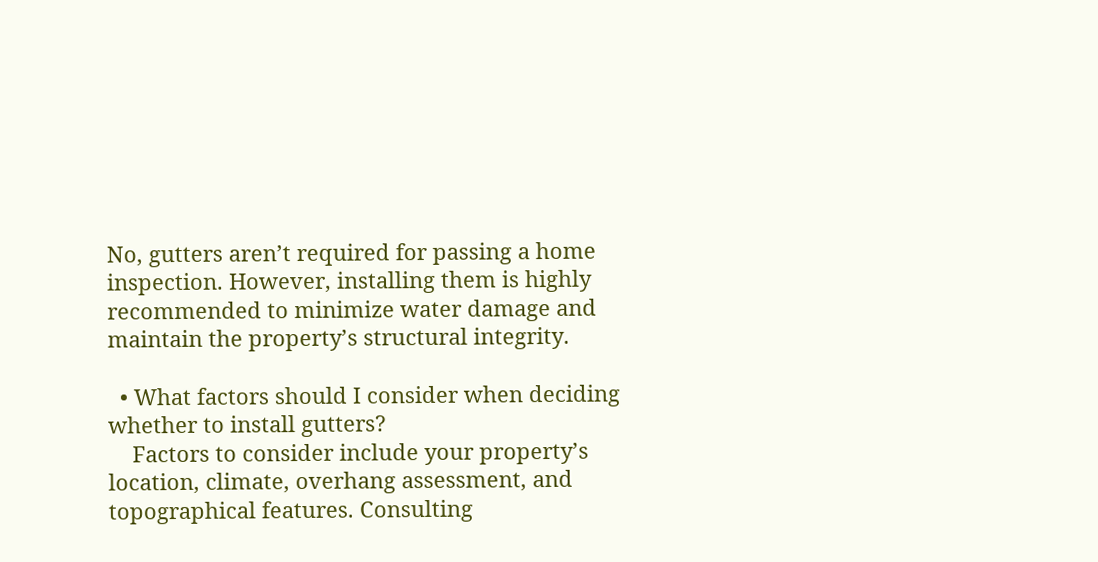No, gutters aren’t required for passing a home inspection. However, installing them is highly recommended to minimize water damage and maintain the property’s structural integrity.

  • What factors should I consider when deciding whether to install gutters?
    Factors to consider include your property’s location, climate, overhang assessment, and topographical features. Consulting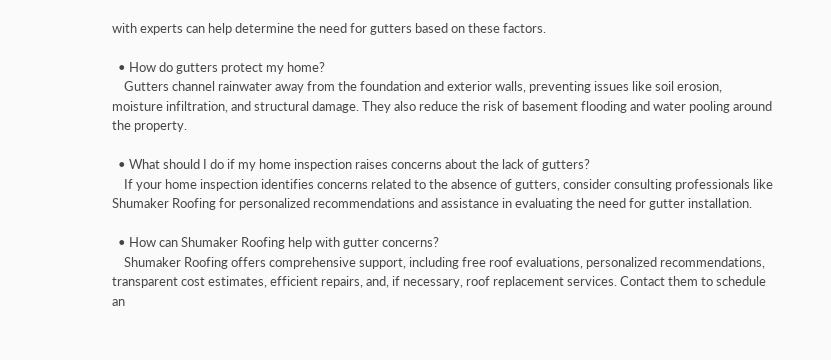with experts can help determine the need for gutters based on these factors.

  • How do gutters protect my home?
    Gutters channel rainwater away from the foundation and exterior walls, preventing issues like soil erosion, moisture infiltration, and structural damage. They also reduce the risk of basement flooding and water pooling around the property.

  • What should I do if my home inspection raises concerns about the lack of gutters?
    If your home inspection identifies concerns related to the absence of gutters, consider consulting professionals like Shumaker Roofing for personalized recommendations and assistance in evaluating the need for gutter installation.

  • How can Shumaker Roofing help with gutter concerns?
    Shumaker Roofing offers comprehensive support, including free roof evaluations, personalized recommendations, transparent cost estimates, efficient repairs, and, if necessary, roof replacement services. Contact them to schedule an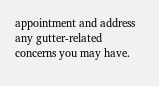appointment and address any gutter-related concerns you may have.